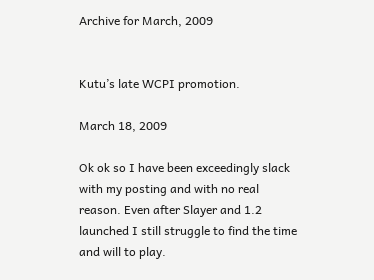Archive for March, 2009


Kutu’s late WCPI promotion.

March 18, 2009

Ok ok so I have been exceedingly slack with my posting and with no real reason. Even after Slayer and 1.2 launched I still struggle to find the time and will to play.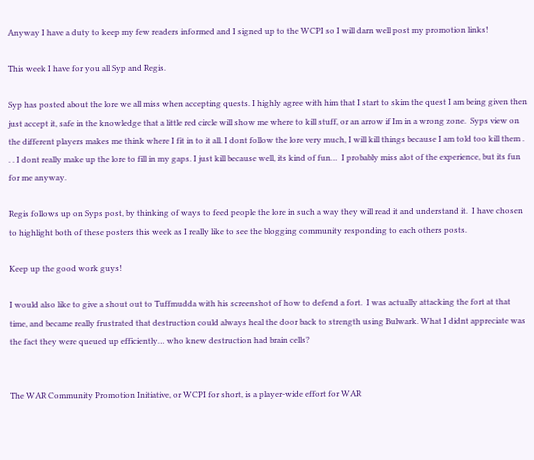Anyway I have a duty to keep my few readers informed and I signed up to the WCPI so I will darn well post my promotion links!

This week I have for you all Syp and Regis.

Syp has posted about the lore we all miss when accepting quests. I highly agree with him that I start to skim the quest I am being given then just accept it, safe in the knowledge that a little red circle will show me where to kill stuff, or an arrow if Im in a wrong zone.  Syps view on the different players makes me think where I fit in to it all. I dont follow the lore very much, I will kill things because I am told too kill them . . . I dont really make up the lore to fill in my gaps. I just kill because well, its kind of fun…  I probably miss alot of the experience, but its fun for me anyway.

Regis follows up on Syps post, by thinking of ways to feed people the lore in such a way they will read it and understand it.  I have chosen to highlight both of these posters this week as I really like to see the blogging community responding to each others posts.

Keep up the good work guys!

I would also like to give a shout out to Tuffmudda with his screenshot of how to defend a fort.  I was actually attacking the fort at that time, and became really frustrated that destruction could always heal the door back to strength using Bulwark. What I didnt appreciate was the fact they were queued up efficiently… who knew destruction had brain cells?


The WAR Community Promotion Initiative, or WCPI for short, is a player-wide effort for WAR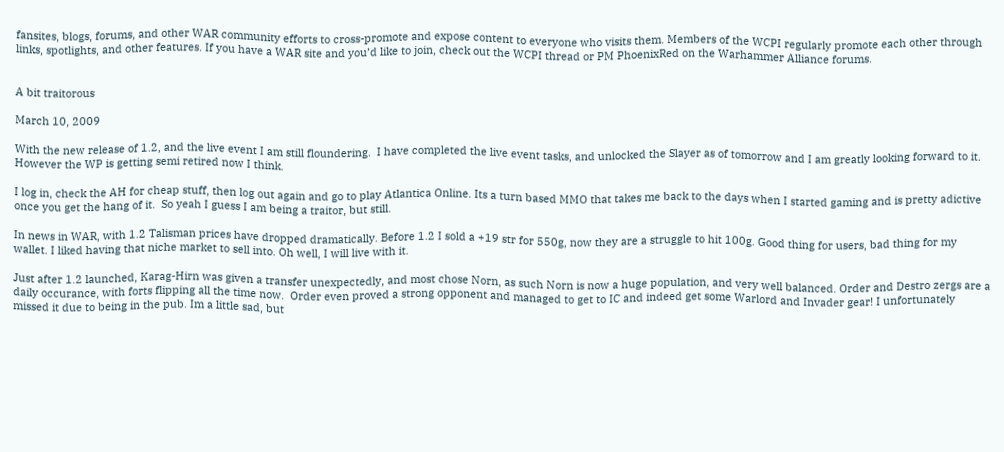fansites, blogs, forums, and other WAR community efforts to cross-promote and expose content to everyone who visits them. Members of the WCPI regularly promote each other through links, spotlights, and other features. If you have a WAR site and you’d like to join, check out the WCPI thread or PM PhoenixRed on the Warhammer Alliance forums.


A bit traitorous

March 10, 2009

With the new release of 1.2, and the live event I am still floundering.  I have completed the live event tasks, and unlocked the Slayer as of tomorrow and I am greatly looking forward to it.  However the WP is getting semi retired now I think.

I log in, check the AH for cheap stuff, then log out again and go to play Atlantica Online. Its a turn based MMO that takes me back to the days when I started gaming and is pretty adictive once you get the hang of it.  So yeah I guess I am being a traitor, but still.

In news in WAR, with 1.2 Talisman prices have dropped dramatically. Before 1.2 I sold a +19 str for 550g, now they are a struggle to hit 100g. Good thing for users, bad thing for my wallet. I liked having that niche market to sell into. Oh well, I will live with it.

Just after 1.2 launched, Karag-Hirn was given a transfer unexpectedly, and most chose Norn, as such Norn is now a huge population, and very well balanced. Order and Destro zergs are a daily occurance, with forts flipping all the time now.  Order even proved a strong opponent and managed to get to IC and indeed get some Warlord and Invader gear! I unfortunately missed it due to being in the pub. Im a little sad, but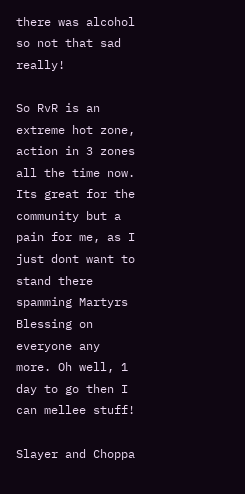there was alcohol so not that sad really!

So RvR is an extreme hot zone, action in 3 zones all the time now. Its great for the community but a pain for me, as I just dont want to stand there spamming Martyrs Blessing on everyone any more. Oh well, 1 day to go then I can mellee stuff!

Slayer and Choppa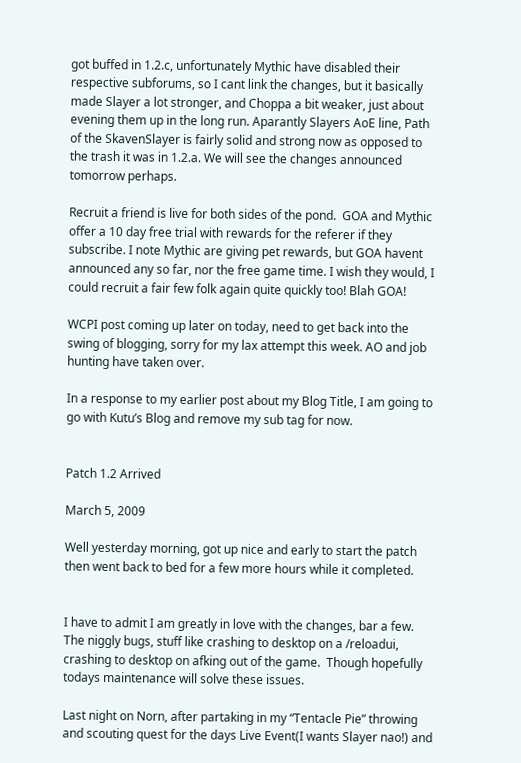got buffed in 1.2.c, unfortunately Mythic have disabled their respective subforums, so I cant link the changes, but it basically made Slayer a lot stronger, and Choppa a bit weaker, just about evening them up in the long run. Aparantly Slayers AoE line, Path of the SkavenSlayer is fairly solid and strong now as opposed to the trash it was in 1.2.a. We will see the changes announced tomorrow perhaps.

Recruit a friend is live for both sides of the pond.  GOA and Mythic offer a 10 day free trial with rewards for the referer if they subscribe. I note Mythic are giving pet rewards, but GOA havent announced any so far, nor the free game time. I wish they would, I could recruit a fair few folk again quite quickly too! Blah GOA!

WCPI post coming up later on today, need to get back into the swing of blogging, sorry for my lax attempt this week. AO and job hunting have taken over.

In a response to my earlier post about my Blog Title, I am going to go with Kutu’s Blog and remove my sub tag for now.


Patch 1.2 Arrived

March 5, 2009

Well yesterday morning, got up nice and early to start the patch then went back to bed for a few more hours while it completed.


I have to admit I am greatly in love with the changes, bar a few. The niggly bugs, stuff like crashing to desktop on a /reloadui, crashing to desktop on afking out of the game.  Though hopefully todays maintenance will solve these issues.

Last night on Norn, after partaking in my “Tentacle Pie” throwing and scouting quest for the days Live Event(I wants Slayer nao!) and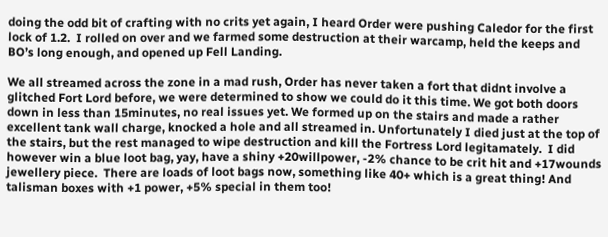doing the odd bit of crafting with no crits yet again, I heard Order were pushing Caledor for the first lock of 1.2.  I rolled on over and we farmed some destruction at their warcamp, held the keeps and BO’s long enough, and opened up Fell Landing.

We all streamed across the zone in a mad rush, Order has never taken a fort that didnt involve a glitched Fort Lord before, we were determined to show we could do it this time. We got both doors down in less than 15minutes, no real issues yet. We formed up on the stairs and made a rather excellent tank wall charge, knocked a hole and all streamed in. Unfortunately I died just at the top of the stairs, but the rest managed to wipe destruction and kill the Fortress Lord legitamately.  I did however win a blue loot bag, yay, have a shiny +20willpower, -2% chance to be crit hit and +17wounds jewellery piece.  There are loads of loot bags now, something like 40+ which is a great thing! And talisman boxes with +1 power, +5% special in them too!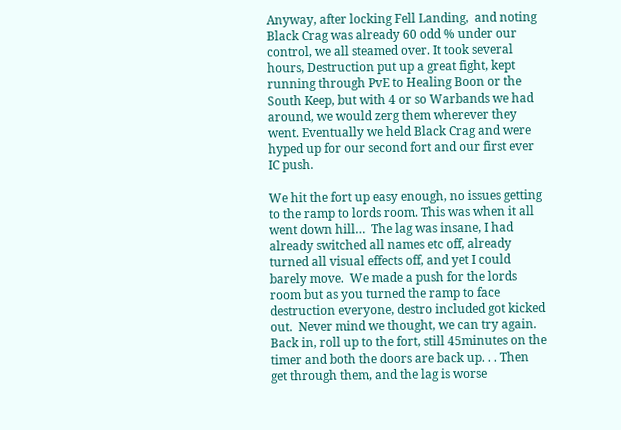Anyway, after locking Fell Landing,  and noting Black Crag was already 60 odd % under our control, we all steamed over. It took several hours, Destruction put up a great fight, kept running through PvE to Healing Boon or the South Keep, but with 4 or so Warbands we had around, we would zerg them wherever they went. Eventually we held Black Crag and were hyped up for our second fort and our first ever IC push.

We hit the fort up easy enough, no issues getting to the ramp to lords room. This was when it all went down hill…  The lag was insane, I had already switched all names etc off, already turned all visual effects off, and yet I could barely move.  We made a push for the lords room but as you turned the ramp to face destruction everyone, destro included got kicked out.  Never mind we thought, we can try again. Back in, roll up to the fort, still 45minutes on the timer and both the doors are back up. . . Then get through them, and the lag is worse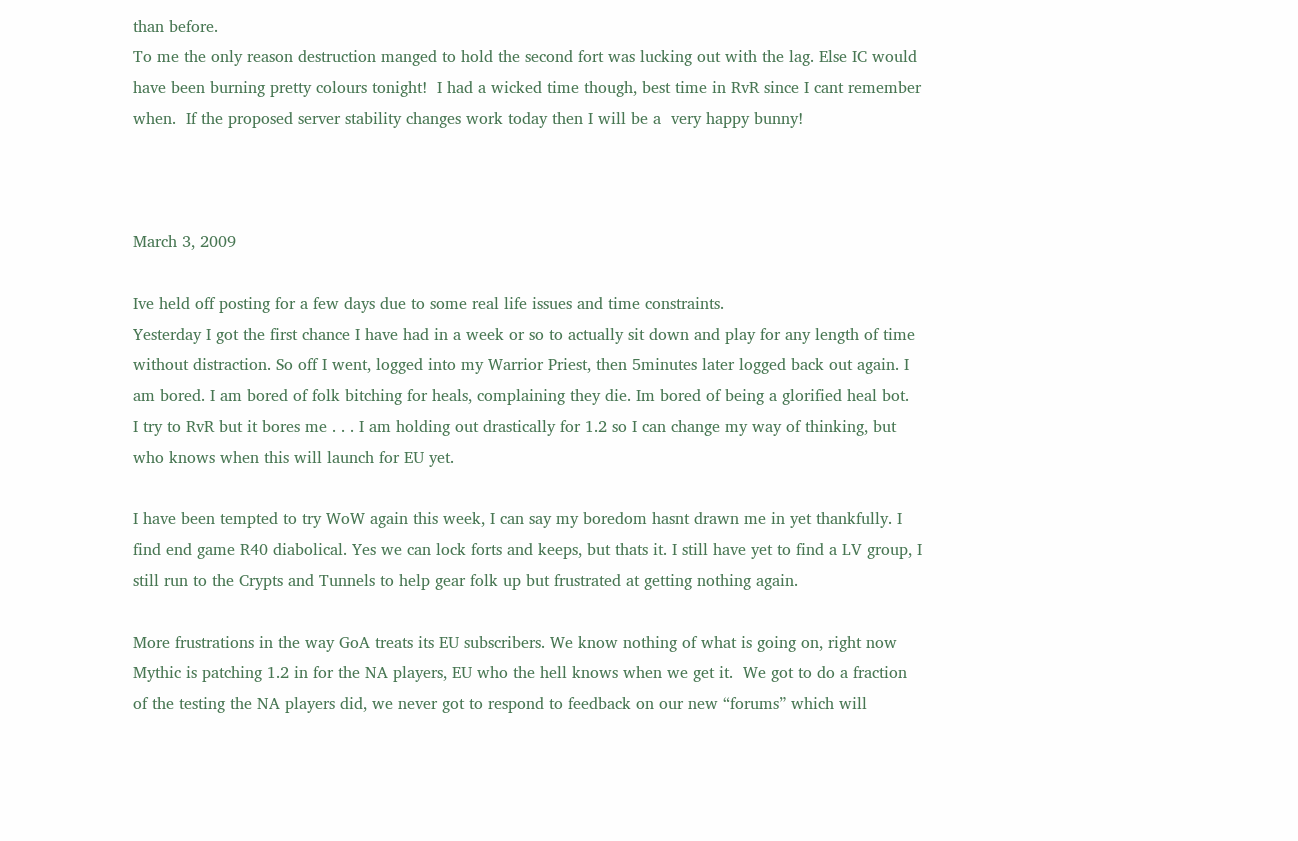than before.
To me the only reason destruction manged to hold the second fort was lucking out with the lag. Else IC would have been burning pretty colours tonight!  I had a wicked time though, best time in RvR since I cant remember when.  If the proposed server stability changes work today then I will be a  very happy bunny!



March 3, 2009

Ive held off posting for a few days due to some real life issues and time constraints.
Yesterday I got the first chance I have had in a week or so to actually sit down and play for any length of time without distraction. So off I went, logged into my Warrior Priest, then 5minutes later logged back out again. I am bored. I am bored of folk bitching for heals, complaining they die. Im bored of being a glorified heal bot.  I try to RvR but it bores me . . . I am holding out drastically for 1.2 so I can change my way of thinking, but who knows when this will launch for EU yet.

I have been tempted to try WoW again this week, I can say my boredom hasnt drawn me in yet thankfully. I find end game R40 diabolical. Yes we can lock forts and keeps, but thats it. I still have yet to find a LV group, I still run to the Crypts and Tunnels to help gear folk up but frustrated at getting nothing again.

More frustrations in the way GoA treats its EU subscribers. We know nothing of what is going on, right now Mythic is patching 1.2 in for the NA players, EU who the hell knows when we get it.  We got to do a fraction of the testing the NA players did, we never got to respond to feedback on our new “forums” which will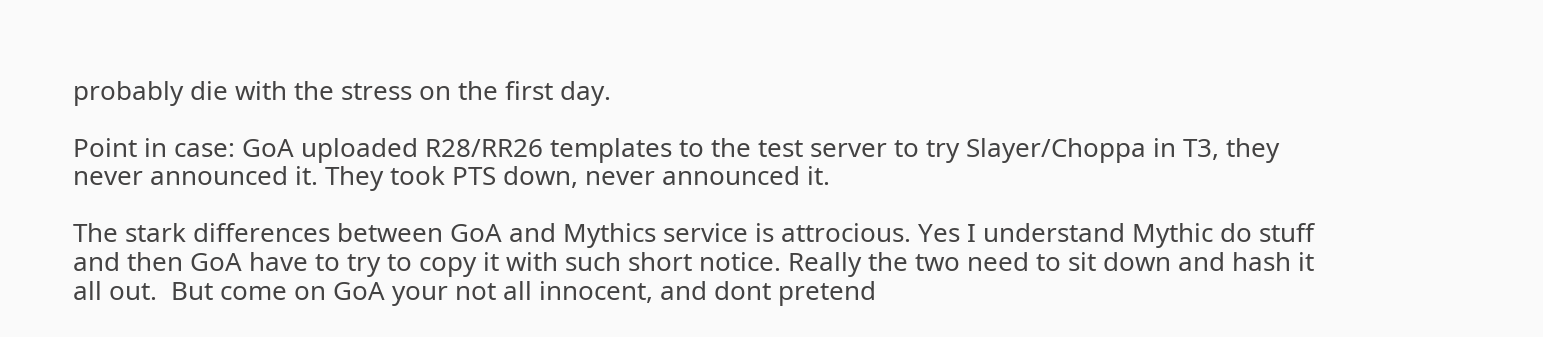probably die with the stress on the first day.

Point in case: GoA uploaded R28/RR26 templates to the test server to try Slayer/Choppa in T3, they never announced it. They took PTS down, never announced it.

The stark differences between GoA and Mythics service is attrocious. Yes I understand Mythic do stuff and then GoA have to try to copy it with such short notice. Really the two need to sit down and hash it all out.  But come on GoA your not all innocent, and dont pretend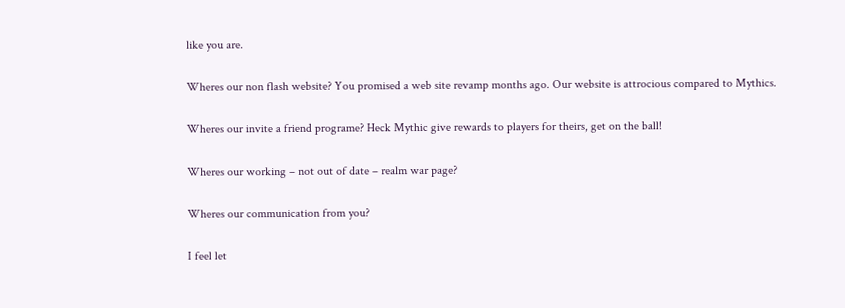like you are.

Wheres our non flash website? You promised a web site revamp months ago. Our website is attrocious compared to Mythics.

Wheres our invite a friend programe? Heck Mythic give rewards to players for theirs, get on the ball!

Wheres our working – not out of date – realm war page?

Wheres our communication from you?

I feel let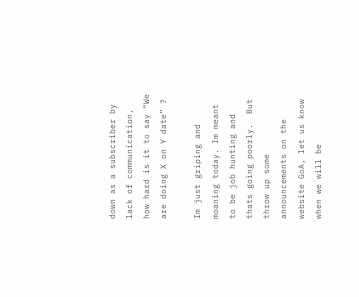down as a subscriber by lack of communication, how hard is it to say “We are doing X on Y date” ?

Im just griping and moaning today. Im meant to be job hunting and thats going poorly.  But throw up some announcements on the website GoA, let us know when we will be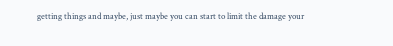getting things and maybe, just maybe you can start to limit the damage your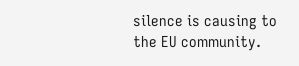silence is causing to the EU community.